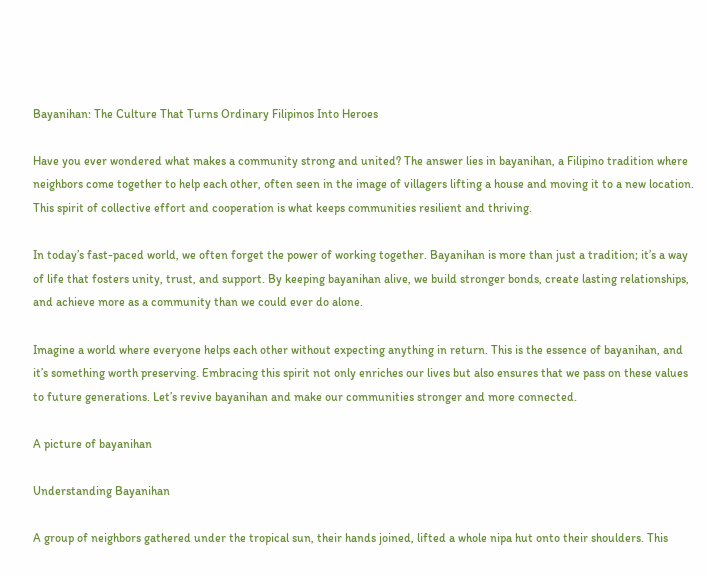Bayanihan: The Culture That Turns Ordinary Filipinos Into Heroes

Have you ever wondered what makes a community strong and united? The answer lies in bayanihan, a Filipino tradition where neighbors come together to help each other, often seen in the image of villagers lifting a house and moving it to a new location. This spirit of collective effort and cooperation is what keeps communities resilient and thriving.

In today’s fast-paced world, we often forget the power of working together. Bayanihan is more than just a tradition; it’s a way of life that fosters unity, trust, and support. By keeping bayanihan alive, we build stronger bonds, create lasting relationships, and achieve more as a community than we could ever do alone.

Imagine a world where everyone helps each other without expecting anything in return. This is the essence of bayanihan, and it’s something worth preserving. Embracing this spirit not only enriches our lives but also ensures that we pass on these values to future generations. Let’s revive bayanihan and make our communities stronger and more connected.

A picture of bayanihan

Understanding Bayanihan

A group of neighbors gathered under the tropical sun, their hands joined, lifted a whole nipa hut onto their shoulders. This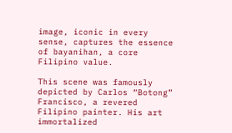image, iconic in every sense, captures the essence of bayanihan, a core Filipino value.

This scene was famously depicted by Carlos “Botong” Francisco, a revered Filipino painter. His art immortalized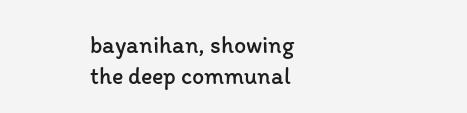bayanihan, showing the deep communal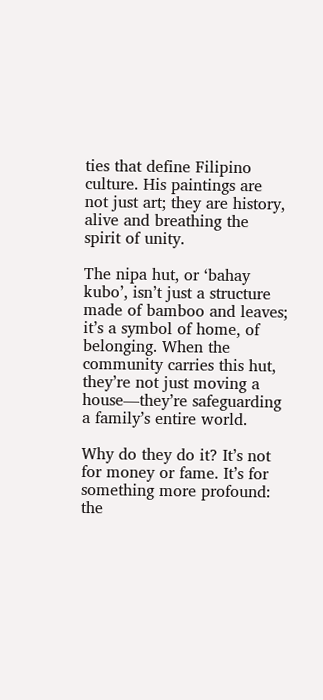ties that define Filipino culture. His paintings are not just art; they are history, alive and breathing the spirit of unity.

The nipa hut, or ‘bahay kubo’, isn’t just a structure made of bamboo and leaves; it’s a symbol of home, of belonging. When the community carries this hut, they’re not just moving a house—they’re safeguarding a family’s entire world.

Why do they do it? It’s not for money or fame. It’s for something more profound: the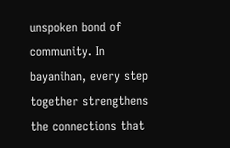unspoken bond of community. In bayanihan, every step together strengthens the connections that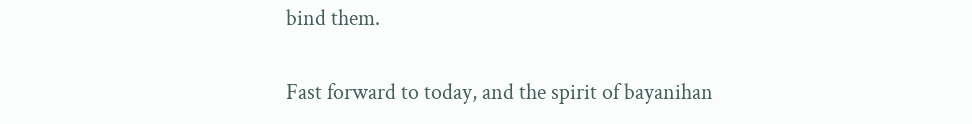bind them.

Fast forward to today, and the spirit of bayanihan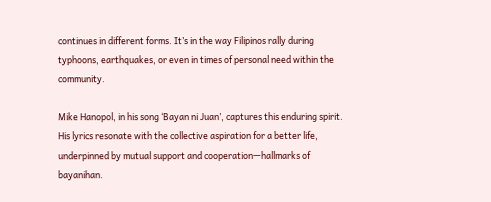continues in different forms. It’s in the way Filipinos rally during typhoons, earthquakes, or even in times of personal need within the community.

Mike Hanopol, in his song ‘Bayan ni Juan’, captures this enduring spirit. His lyrics resonate with the collective aspiration for a better life, underpinned by mutual support and cooperation—hallmarks of bayanihan.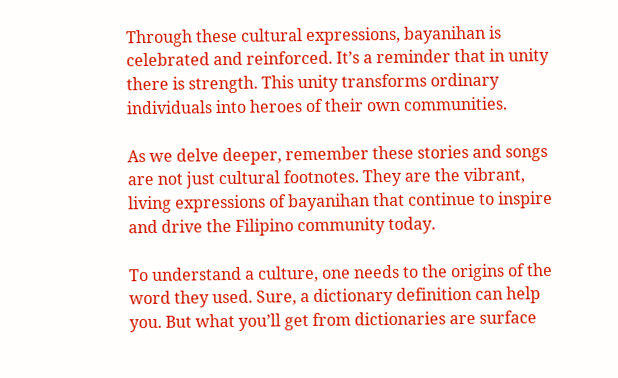Through these cultural expressions, bayanihan is celebrated and reinforced. It’s a reminder that in unity there is strength. This unity transforms ordinary individuals into heroes of their own communities.

As we delve deeper, remember these stories and songs are not just cultural footnotes. They are the vibrant, living expressions of bayanihan that continue to inspire and drive the Filipino community today.

To understand a culture, one needs to the origins of the word they used. Sure, a dictionary definition can help you. But what you’ll get from dictionaries are surface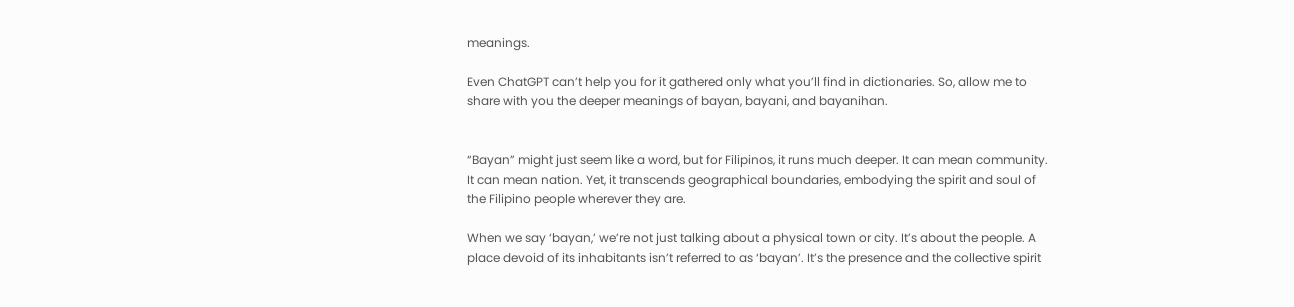meanings.

Even ChatGPT can’t help you for it gathered only what you’ll find in dictionaries. So, allow me to share with you the deeper meanings of bayan, bayani, and bayanihan.


“Bayan” might just seem like a word, but for Filipinos, it runs much deeper. It can mean community. It can mean nation. Yet, it transcends geographical boundaries, embodying the spirit and soul of the Filipino people wherever they are.

When we say ‘bayan,’ we’re not just talking about a physical town or city. It’s about the people. A place devoid of its inhabitants isn’t referred to as ‘bayan’. It’s the presence and the collective spirit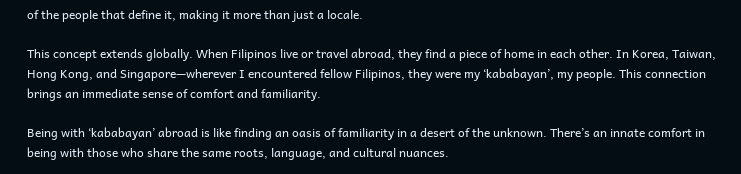of the people that define it, making it more than just a locale.

This concept extends globally. When Filipinos live or travel abroad, they find a piece of home in each other. In Korea, Taiwan, Hong Kong, and Singapore—wherever I encountered fellow Filipinos, they were my ‘kababayan’, my people. This connection brings an immediate sense of comfort and familiarity.

Being with ‘kababayan’ abroad is like finding an oasis of familiarity in a desert of the unknown. There’s an innate comfort in being with those who share the same roots, language, and cultural nuances.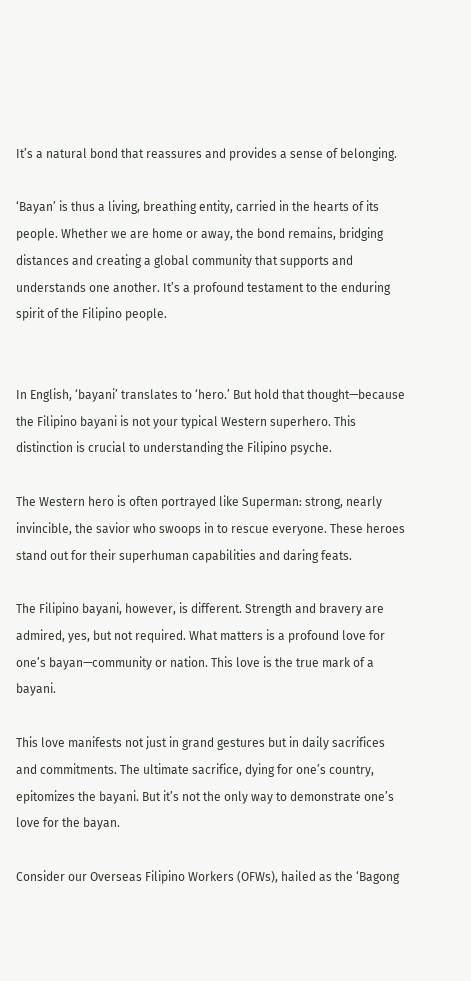It’s a natural bond that reassures and provides a sense of belonging.

‘Bayan’ is thus a living, breathing entity, carried in the hearts of its people. Whether we are home or away, the bond remains, bridging distances and creating a global community that supports and understands one another. It’s a profound testament to the enduring spirit of the Filipino people.


In English, ‘bayani’ translates to ‘hero.’ But hold that thought—because the Filipino bayani is not your typical Western superhero. This distinction is crucial to understanding the Filipino psyche.

The Western hero is often portrayed like Superman: strong, nearly invincible, the savior who swoops in to rescue everyone. These heroes stand out for their superhuman capabilities and daring feats.

The Filipino bayani, however, is different. Strength and bravery are admired, yes, but not required. What matters is a profound love for one’s bayan—community or nation. This love is the true mark of a bayani.

This love manifests not just in grand gestures but in daily sacrifices and commitments. The ultimate sacrifice, dying for one’s country, epitomizes the bayani. But it’s not the only way to demonstrate one’s love for the bayan.

Consider our Overseas Filipino Workers (OFWs), hailed as the ‘Bagong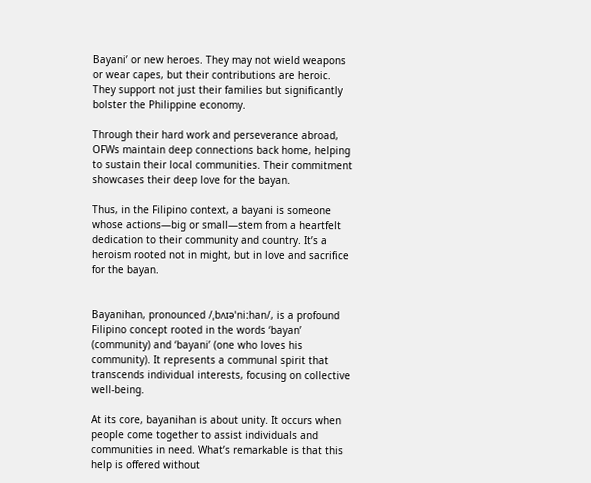Bayani’ or new heroes. They may not wield weapons or wear capes, but their contributions are heroic. They support not just their families but significantly bolster the Philippine economy.

Through their hard work and perseverance abroad, OFWs maintain deep connections back home, helping to sustain their local communities. Their commitment showcases their deep love for the bayan.

Thus, in the Filipino context, a bayani is someone whose actions—big or small—stem from a heartfelt dedication to their community and country. It’s a heroism rooted not in might, but in love and sacrifice for the bayan.


Bayanihan, pronounced /ˌbʌɪəˈniːhan/, is a profound Filipino concept rooted in the words ‘bayan’ (community) and ‘bayani’ (one who loves his community). It represents a communal spirit that transcends individual interests, focusing on collective well-being.

At its core, bayanihan is about unity. It occurs when people come together to assist individuals and communities in need. What’s remarkable is that this help is offered without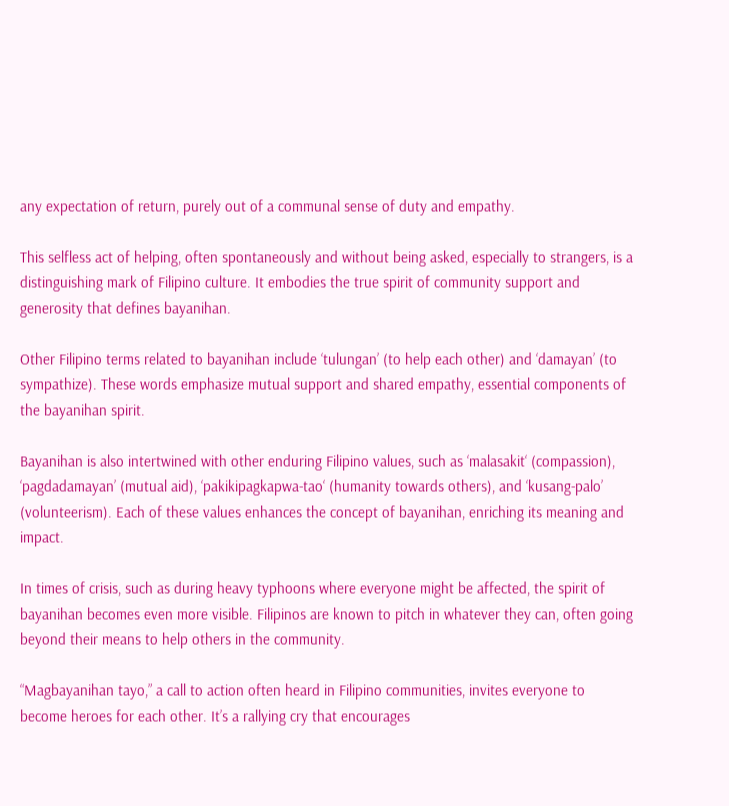any expectation of return, purely out of a communal sense of duty and empathy.

This selfless act of helping, often spontaneously and without being asked, especially to strangers, is a distinguishing mark of Filipino culture. It embodies the true spirit of community support and generosity that defines bayanihan.

Other Filipino terms related to bayanihan include ‘tulungan’ (to help each other) and ‘damayan’ (to sympathize). These words emphasize mutual support and shared empathy, essential components of the bayanihan spirit.

Bayanihan is also intertwined with other enduring Filipino values, such as ‘malasakit‘ (compassion), ‘pagdadamayan’ (mutual aid), ‘pakikipagkapwa-tao‘ (humanity towards others), and ‘kusang-palo’ (volunteerism). Each of these values enhances the concept of bayanihan, enriching its meaning and impact.

In times of crisis, such as during heavy typhoons where everyone might be affected, the spirit of bayanihan becomes even more visible. Filipinos are known to pitch in whatever they can, often going beyond their means to help others in the community.

“Magbayanihan tayo,” a call to action often heard in Filipino communities, invites everyone to become heroes for each other. It’s a rallying cry that encourages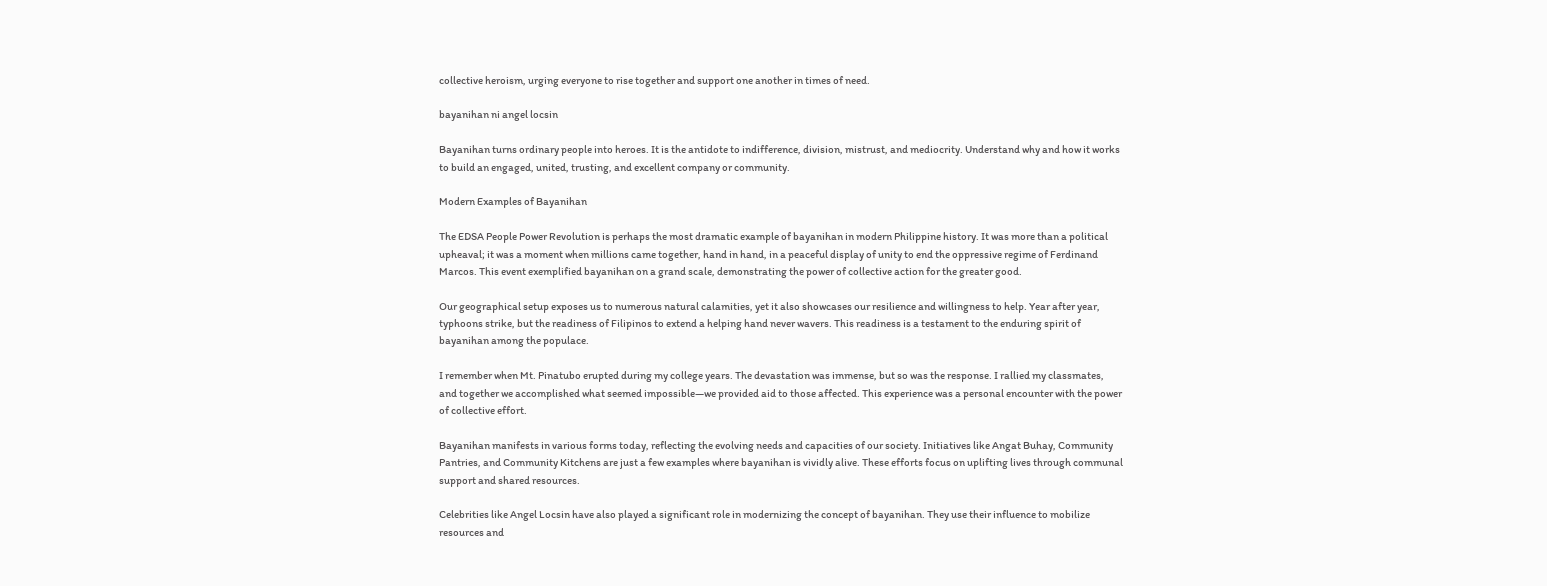collective heroism, urging everyone to rise together and support one another in times of need.

bayanihan ni angel locsin

Bayanihan turns ordinary people into heroes. It is the antidote to indifference, division, mistrust, and mediocrity. Understand why and how it works to build an engaged, united, trusting, and excellent company or community.

Modern Examples of Bayanihan

The EDSA People Power Revolution is perhaps the most dramatic example of bayanihan in modern Philippine history. It was more than a political upheaval; it was a moment when millions came together, hand in hand, in a peaceful display of unity to end the oppressive regime of Ferdinand Marcos. This event exemplified bayanihan on a grand scale, demonstrating the power of collective action for the greater good.

Our geographical setup exposes us to numerous natural calamities, yet it also showcases our resilience and willingness to help. Year after year, typhoons strike, but the readiness of Filipinos to extend a helping hand never wavers. This readiness is a testament to the enduring spirit of bayanihan among the populace.

I remember when Mt. Pinatubo erupted during my college years. The devastation was immense, but so was the response. I rallied my classmates, and together we accomplished what seemed impossible—we provided aid to those affected. This experience was a personal encounter with the power of collective effort.

Bayanihan manifests in various forms today, reflecting the evolving needs and capacities of our society. Initiatives like Angat Buhay, Community Pantries, and Community Kitchens are just a few examples where bayanihan is vividly alive. These efforts focus on uplifting lives through communal support and shared resources.

Celebrities like Angel Locsin have also played a significant role in modernizing the concept of bayanihan. They use their influence to mobilize resources and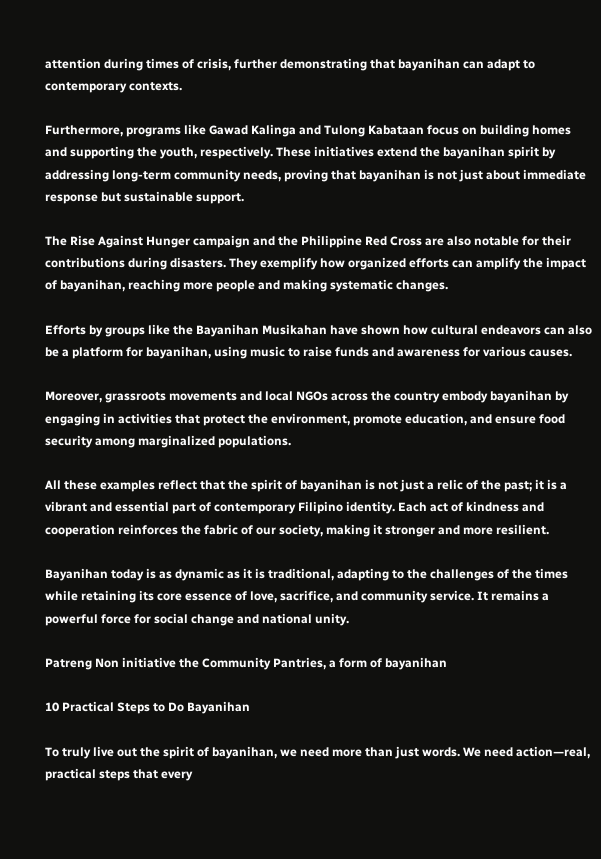attention during times of crisis, further demonstrating that bayanihan can adapt to contemporary contexts.

Furthermore, programs like Gawad Kalinga and Tulong Kabataan focus on building homes and supporting the youth, respectively. These initiatives extend the bayanihan spirit by addressing long-term community needs, proving that bayanihan is not just about immediate response but sustainable support.

The Rise Against Hunger campaign and the Philippine Red Cross are also notable for their contributions during disasters. They exemplify how organized efforts can amplify the impact of bayanihan, reaching more people and making systematic changes.

Efforts by groups like the Bayanihan Musikahan have shown how cultural endeavors can also be a platform for bayanihan, using music to raise funds and awareness for various causes.

Moreover, grassroots movements and local NGOs across the country embody bayanihan by engaging in activities that protect the environment, promote education, and ensure food security among marginalized populations.

All these examples reflect that the spirit of bayanihan is not just a relic of the past; it is a vibrant and essential part of contemporary Filipino identity. Each act of kindness and cooperation reinforces the fabric of our society, making it stronger and more resilient.

Bayanihan today is as dynamic as it is traditional, adapting to the challenges of the times while retaining its core essence of love, sacrifice, and community service. It remains a powerful force for social change and national unity.

Patreng Non initiative the Community Pantries, a form of bayanihan

10 Practical Steps to Do Bayanihan

To truly live out the spirit of bayanihan, we need more than just words. We need action—real, practical steps that every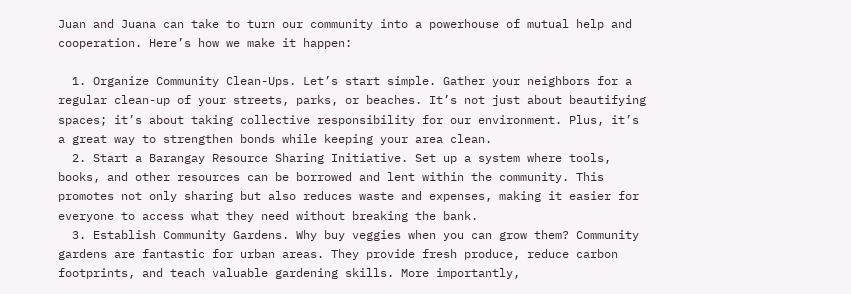Juan and Juana can take to turn our community into a powerhouse of mutual help and cooperation. Here’s how we make it happen:

  1. Organize Community Clean-Ups. Let’s start simple. Gather your neighbors for a regular clean-up of your streets, parks, or beaches. It’s not just about beautifying spaces; it’s about taking collective responsibility for our environment. Plus, it’s a great way to strengthen bonds while keeping your area clean.
  2. Start a Barangay Resource Sharing Initiative. Set up a system where tools, books, and other resources can be borrowed and lent within the community. This promotes not only sharing but also reduces waste and expenses, making it easier for everyone to access what they need without breaking the bank.
  3. Establish Community Gardens. Why buy veggies when you can grow them? Community gardens are fantastic for urban areas. They provide fresh produce, reduce carbon footprints, and teach valuable gardening skills. More importantly,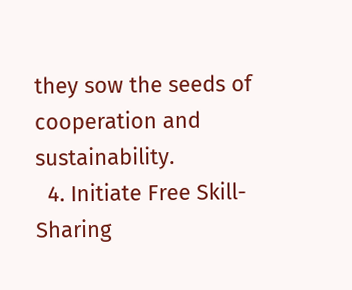they sow the seeds of cooperation and sustainability.
  4. Initiate Free Skill-Sharing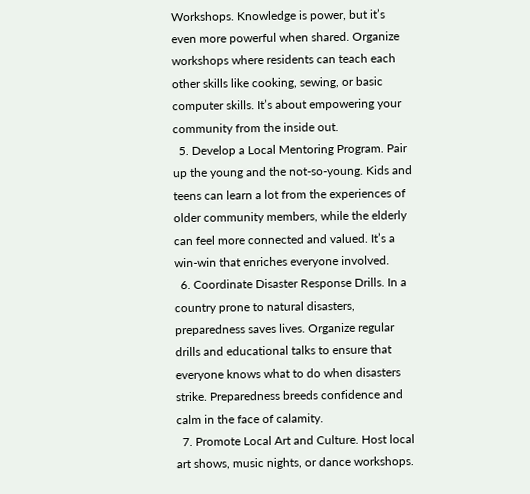Workshops. Knowledge is power, but it’s even more powerful when shared. Organize workshops where residents can teach each other skills like cooking, sewing, or basic computer skills. It’s about empowering your community from the inside out.
  5. Develop a Local Mentoring Program. Pair up the young and the not-so-young. Kids and teens can learn a lot from the experiences of older community members, while the elderly can feel more connected and valued. It’s a win-win that enriches everyone involved.
  6. Coordinate Disaster Response Drills. In a country prone to natural disasters, preparedness saves lives. Organize regular drills and educational talks to ensure that everyone knows what to do when disasters strike. Preparedness breeds confidence and calm in the face of calamity.
  7. Promote Local Art and Culture. Host local art shows, music nights, or dance workshops.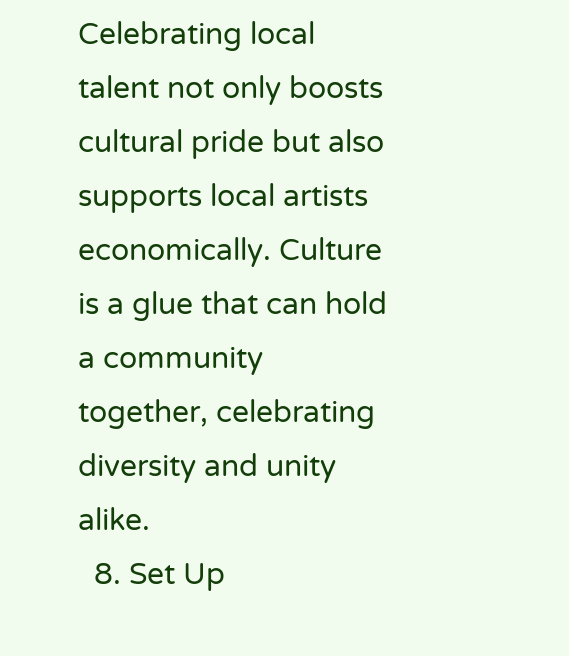Celebrating local talent not only boosts cultural pride but also supports local artists economically. Culture is a glue that can hold a community together, celebrating diversity and unity alike.
  8. Set Up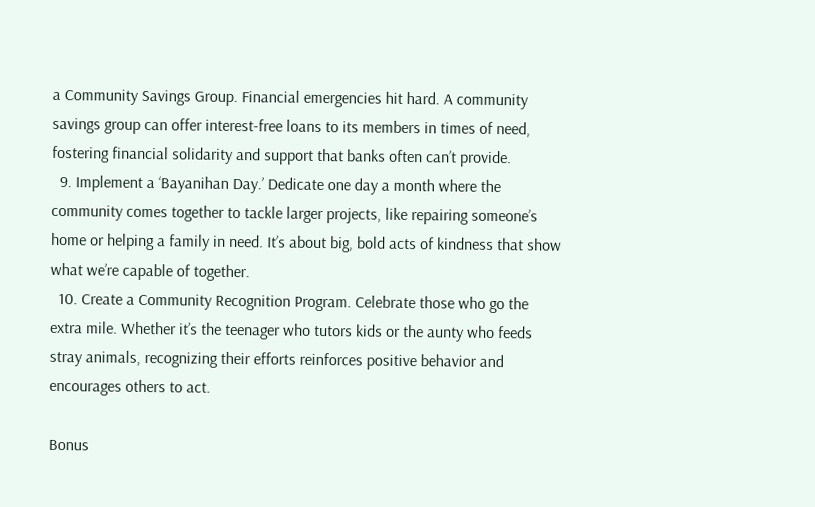a Community Savings Group. Financial emergencies hit hard. A community savings group can offer interest-free loans to its members in times of need, fostering financial solidarity and support that banks often can’t provide.
  9. Implement a ‘Bayanihan Day.’ Dedicate one day a month where the community comes together to tackle larger projects, like repairing someone’s home or helping a family in need. It’s about big, bold acts of kindness that show what we’re capable of together.
  10. Create a Community Recognition Program. Celebrate those who go the extra mile. Whether it’s the teenager who tutors kids or the aunty who feeds stray animals, recognizing their efforts reinforces positive behavior and encourages others to act.

Bonus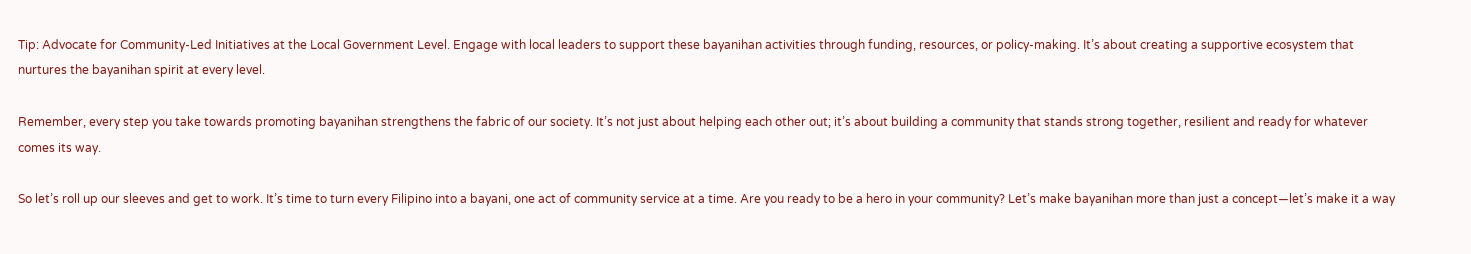Tip: Advocate for Community-Led Initiatives at the Local Government Level. Engage with local leaders to support these bayanihan activities through funding, resources, or policy-making. It’s about creating a supportive ecosystem that nurtures the bayanihan spirit at every level.

Remember, every step you take towards promoting bayanihan strengthens the fabric of our society. It’s not just about helping each other out; it’s about building a community that stands strong together, resilient and ready for whatever comes its way.

So let’s roll up our sleeves and get to work. It’s time to turn every Filipino into a bayani, one act of community service at a time. Are you ready to be a hero in your community? Let’s make bayanihan more than just a concept—let’s make it a way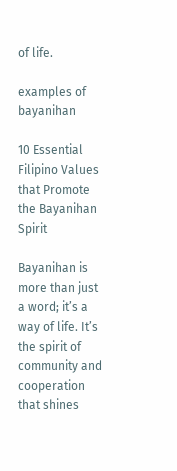of life.

examples of bayanihan

10 Essential Filipino Values that Promote the Bayanihan Spirit

Bayanihan is more than just a word; it’s a way of life. It’s the spirit of community and cooperation that shines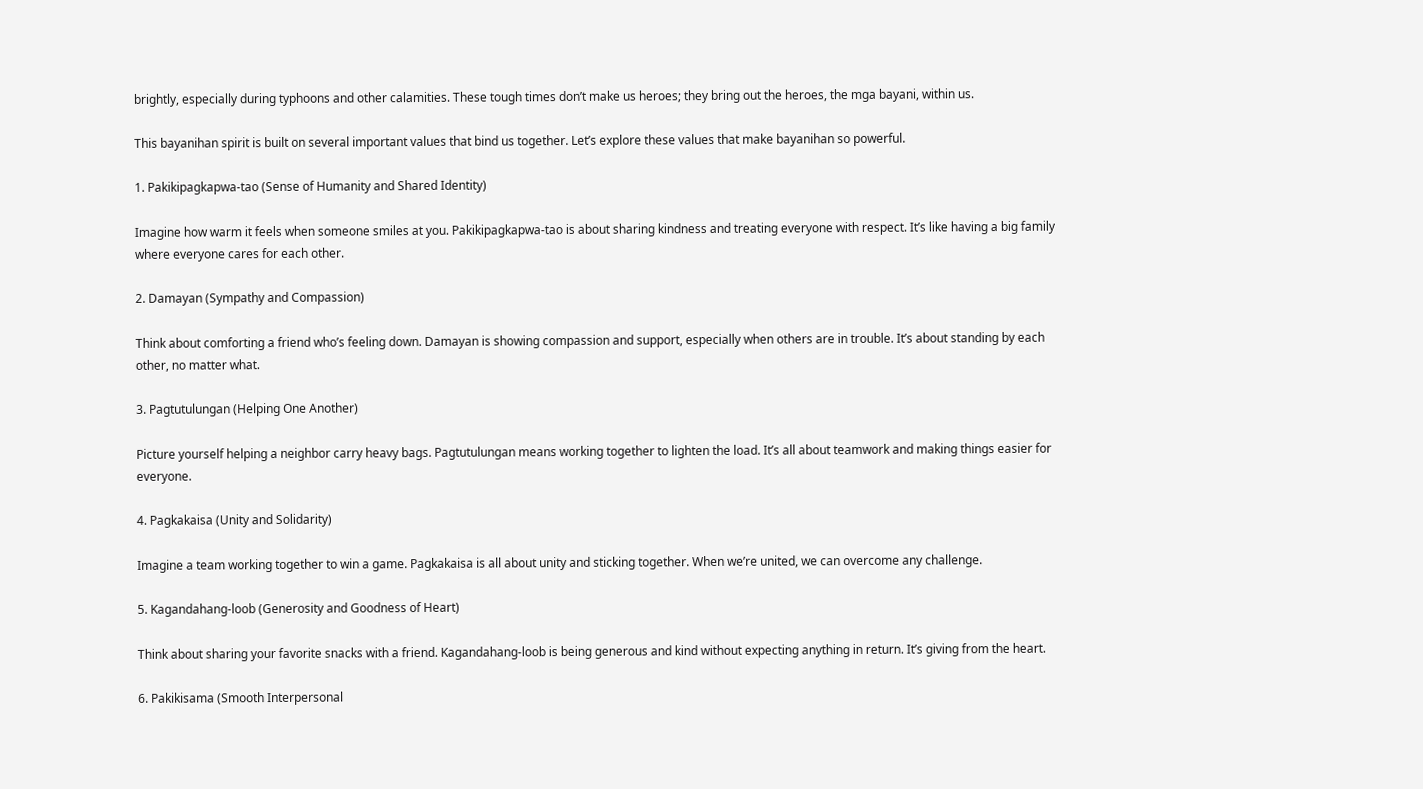brightly, especially during typhoons and other calamities. These tough times don’t make us heroes; they bring out the heroes, the mga bayani, within us.

This bayanihan spirit is built on several important values that bind us together. Let’s explore these values that make bayanihan so powerful.

1. Pakikipagkapwa-tao (Sense of Humanity and Shared Identity)

Imagine how warm it feels when someone smiles at you. Pakikipagkapwa-tao is about sharing kindness and treating everyone with respect. It’s like having a big family where everyone cares for each other.

2. Damayan (Sympathy and Compassion)

Think about comforting a friend who’s feeling down. Damayan is showing compassion and support, especially when others are in trouble. It’s about standing by each other, no matter what.

3. Pagtutulungan (Helping One Another)

Picture yourself helping a neighbor carry heavy bags. Pagtutulungan means working together to lighten the load. It’s all about teamwork and making things easier for everyone.

4. Pagkakaisa (Unity and Solidarity)

Imagine a team working together to win a game. Pagkakaisa is all about unity and sticking together. When we’re united, we can overcome any challenge.

5. Kagandahang-loob (Generosity and Goodness of Heart)

Think about sharing your favorite snacks with a friend. Kagandahang-loob is being generous and kind without expecting anything in return. It’s giving from the heart.

6. Pakikisama (Smooth Interpersonal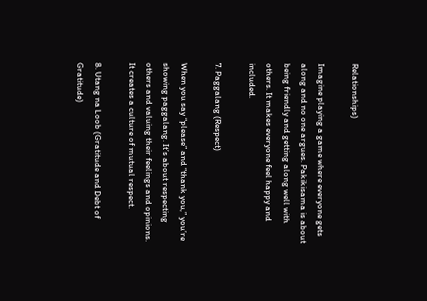Relationships)

Imagine playing a game where everyone gets along and no one argues. Pakikisama is about being friendly and getting along well with others. It makes everyone feel happy and included.

7. Paggalang (Respect)

When you say “please” and “thank you,” you’re showing paggalang. It’s about respecting others and valuing their feelings and opinions. It creates a culture of mutual respect.

8. Utang na Loob (Gratitude and Debt of Gratitude)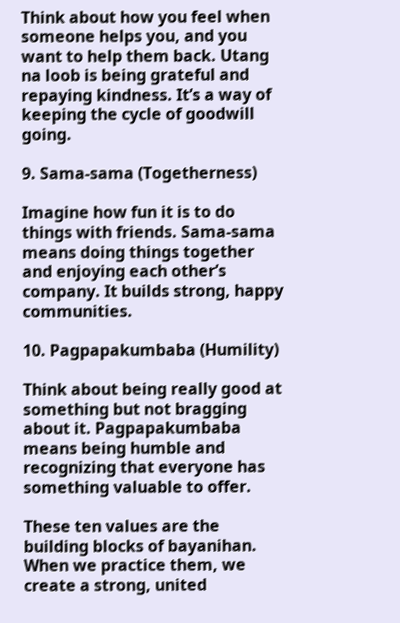Think about how you feel when someone helps you, and you want to help them back. Utang na loob is being grateful and repaying kindness. It’s a way of keeping the cycle of goodwill going.

9. Sama-sama (Togetherness)

Imagine how fun it is to do things with friends. Sama-sama means doing things together and enjoying each other’s company. It builds strong, happy communities.

10. Pagpapakumbaba (Humility)

Think about being really good at something but not bragging about it. Pagpapakumbaba means being humble and recognizing that everyone has something valuable to offer.

These ten values are the building blocks of bayanihan. When we practice them, we create a strong, united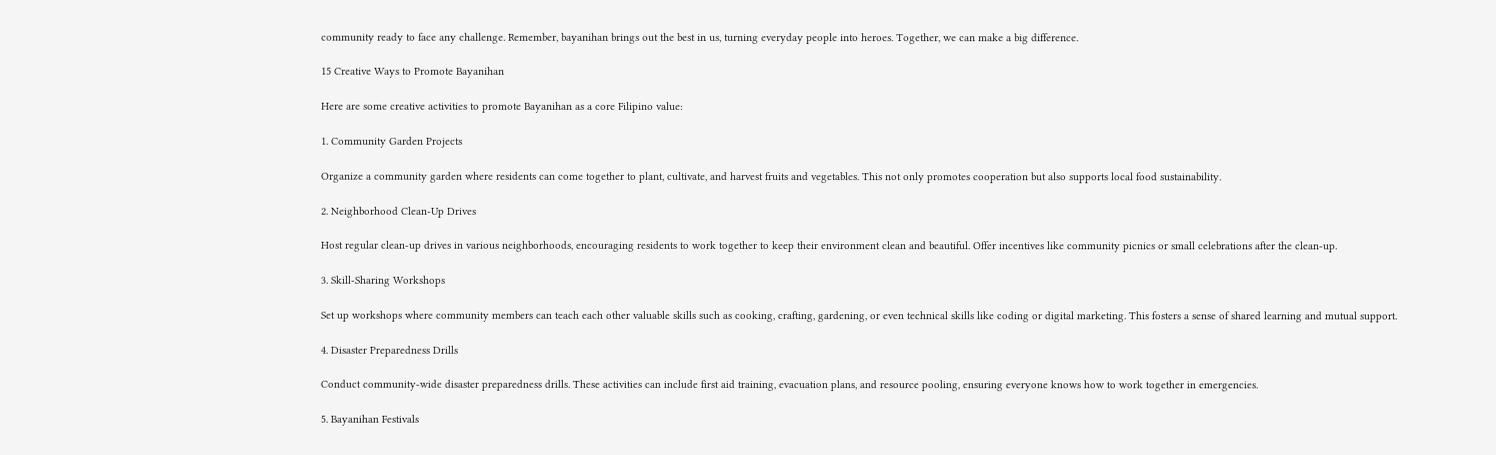community ready to face any challenge. Remember, bayanihan brings out the best in us, turning everyday people into heroes. Together, we can make a big difference.

15 Creative Ways to Promote Bayanihan

Here are some creative activities to promote Bayanihan as a core Filipino value:

1. Community Garden Projects

Organize a community garden where residents can come together to plant, cultivate, and harvest fruits and vegetables. This not only promotes cooperation but also supports local food sustainability.

2. Neighborhood Clean-Up Drives

Host regular clean-up drives in various neighborhoods, encouraging residents to work together to keep their environment clean and beautiful. Offer incentives like community picnics or small celebrations after the clean-up.

3. Skill-Sharing Workshops

Set up workshops where community members can teach each other valuable skills such as cooking, crafting, gardening, or even technical skills like coding or digital marketing. This fosters a sense of shared learning and mutual support.

4. Disaster Preparedness Drills

Conduct community-wide disaster preparedness drills. These activities can include first aid training, evacuation plans, and resource pooling, ensuring everyone knows how to work together in emergencies.

5. Bayanihan Festivals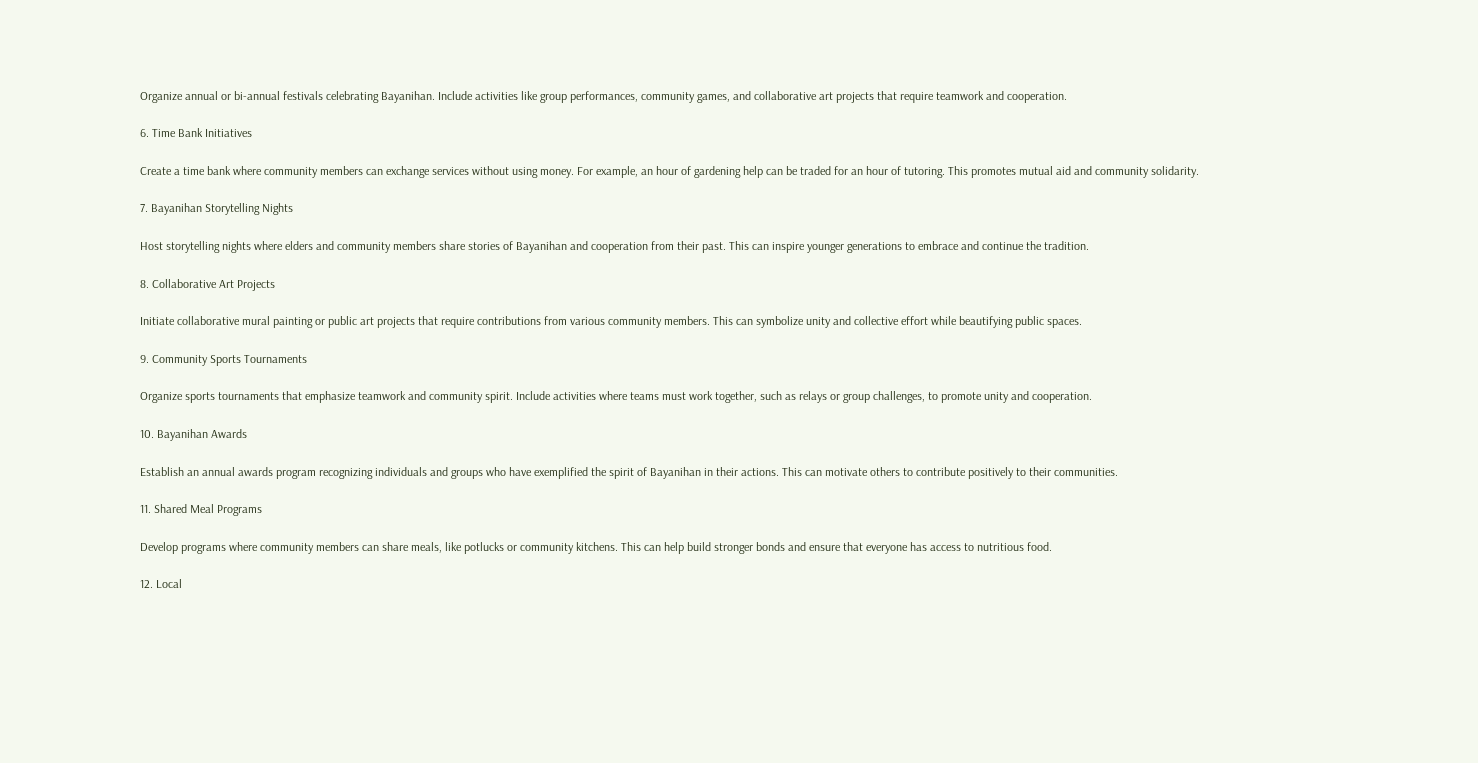Organize annual or bi-annual festivals celebrating Bayanihan. Include activities like group performances, community games, and collaborative art projects that require teamwork and cooperation.

6. Time Bank Initiatives

Create a time bank where community members can exchange services without using money. For example, an hour of gardening help can be traded for an hour of tutoring. This promotes mutual aid and community solidarity.

7. Bayanihan Storytelling Nights

Host storytelling nights where elders and community members share stories of Bayanihan and cooperation from their past. This can inspire younger generations to embrace and continue the tradition.

8. Collaborative Art Projects

Initiate collaborative mural painting or public art projects that require contributions from various community members. This can symbolize unity and collective effort while beautifying public spaces.

9. Community Sports Tournaments

Organize sports tournaments that emphasize teamwork and community spirit. Include activities where teams must work together, such as relays or group challenges, to promote unity and cooperation.

10. Bayanihan Awards

Establish an annual awards program recognizing individuals and groups who have exemplified the spirit of Bayanihan in their actions. This can motivate others to contribute positively to their communities.

11. Shared Meal Programs

Develop programs where community members can share meals, like potlucks or community kitchens. This can help build stronger bonds and ensure that everyone has access to nutritious food.

12. Local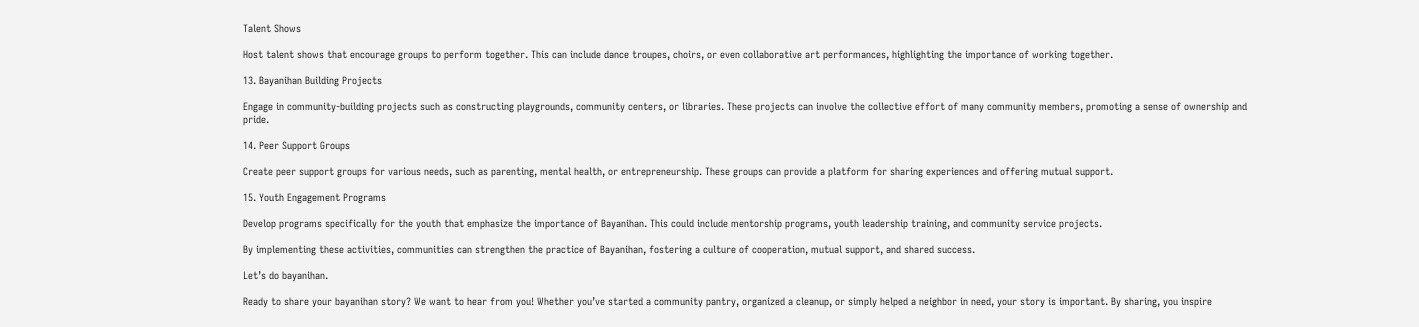Talent Shows

Host talent shows that encourage groups to perform together. This can include dance troupes, choirs, or even collaborative art performances, highlighting the importance of working together.

13. Bayanihan Building Projects

Engage in community-building projects such as constructing playgrounds, community centers, or libraries. These projects can involve the collective effort of many community members, promoting a sense of ownership and pride.

14. Peer Support Groups

Create peer support groups for various needs, such as parenting, mental health, or entrepreneurship. These groups can provide a platform for sharing experiences and offering mutual support.

15. Youth Engagement Programs

Develop programs specifically for the youth that emphasize the importance of Bayanihan. This could include mentorship programs, youth leadership training, and community service projects.

By implementing these activities, communities can strengthen the practice of Bayanihan, fostering a culture of cooperation, mutual support, and shared success.

Let’s do bayanihan.

Ready to share your bayanihan story? We want to hear from you! Whether you’ve started a community pantry, organized a cleanup, or simply helped a neighbor in need, your story is important. By sharing, you inspire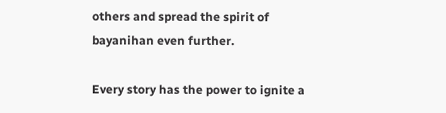others and spread the spirit of bayanihan even further.

Every story has the power to ignite a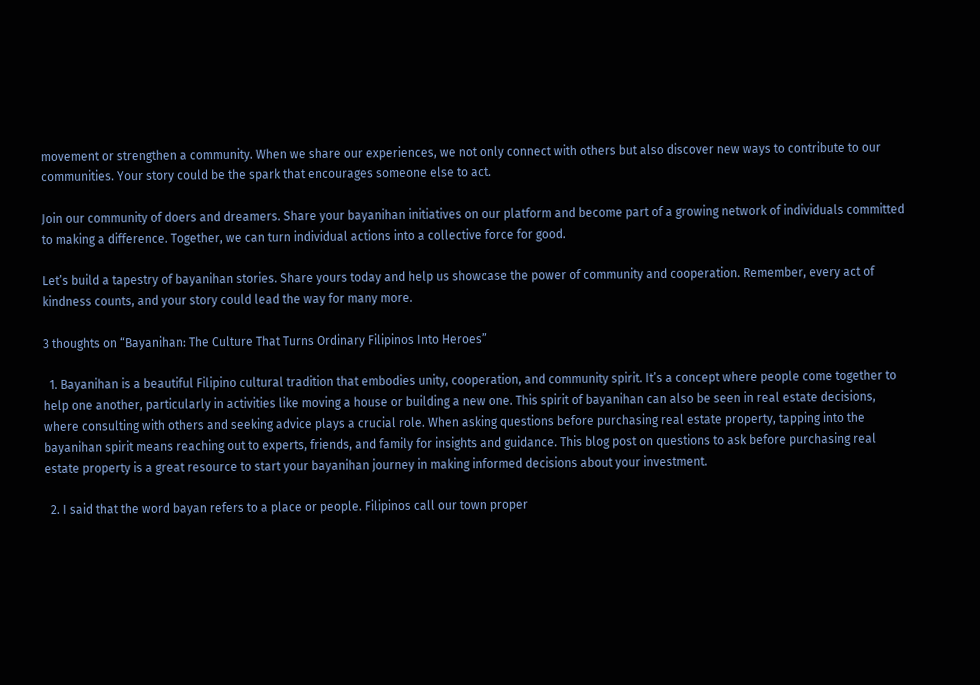movement or strengthen a community. When we share our experiences, we not only connect with others but also discover new ways to contribute to our communities. Your story could be the spark that encourages someone else to act.

Join our community of doers and dreamers. Share your bayanihan initiatives on our platform and become part of a growing network of individuals committed to making a difference. Together, we can turn individual actions into a collective force for good.

Let’s build a tapestry of bayanihan stories. Share yours today and help us showcase the power of community and cooperation. Remember, every act of kindness counts, and your story could lead the way for many more.

3 thoughts on “Bayanihan: The Culture That Turns Ordinary Filipinos Into Heroes”

  1. Bayanihan is a beautiful Filipino cultural tradition that embodies unity, cooperation, and community spirit. It’s a concept where people come together to help one another, particularly in activities like moving a house or building a new one. This spirit of bayanihan can also be seen in real estate decisions, where consulting with others and seeking advice plays a crucial role. When asking questions before purchasing real estate property, tapping into the bayanihan spirit means reaching out to experts, friends, and family for insights and guidance. This blog post on questions to ask before purchasing real estate property is a great resource to start your bayanihan journey in making informed decisions about your investment.

  2. I said that the word bayan refers to a place or people. Filipinos call our town proper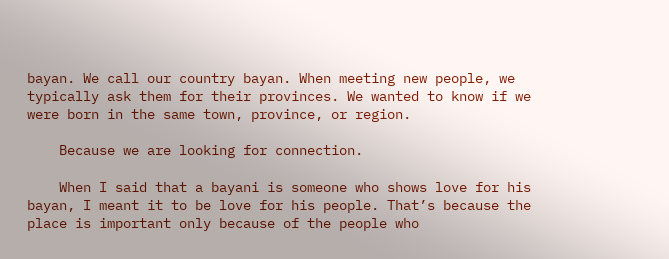bayan. We call our country bayan. When meeting new people, we typically ask them for their provinces. We wanted to know if we were born in the same town, province, or region.

    Because we are looking for connection.

    When I said that a bayani is someone who shows love for his bayan, I meant it to be love for his people. That’s because the place is important only because of the people who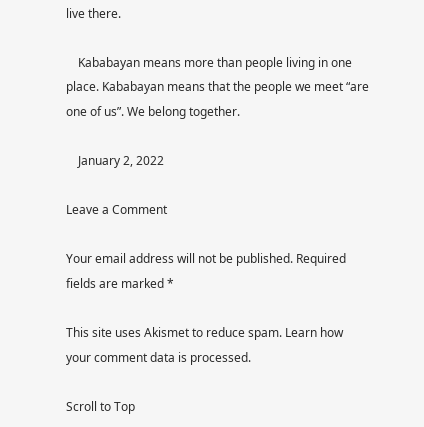live there.

    Kababayan means more than people living in one place. Kababayan means that the people we meet “are one of us”. We belong together.

    January 2, 2022

Leave a Comment

Your email address will not be published. Required fields are marked *

This site uses Akismet to reduce spam. Learn how your comment data is processed.

Scroll to Top